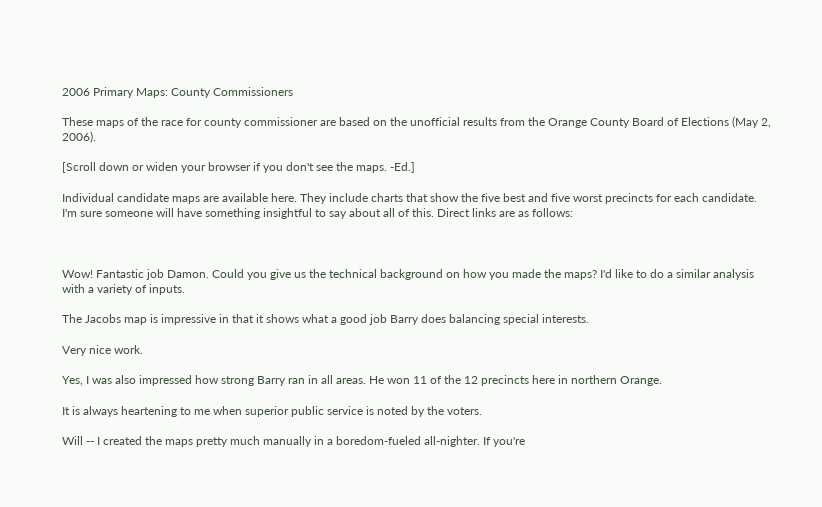2006 Primary Maps: County Commissioners

These maps of the race for county commissioner are based on the unofficial results from the Orange County Board of Elections (May 2, 2006).

[Scroll down or widen your browser if you don't see the maps. -Ed.]

Individual candidate maps are available here. They include charts that show the five best and five worst precincts for each candidate. I'm sure someone will have something insightful to say about all of this. Direct links are as follows:



Wow! Fantastic job Damon. Could you give us the technical background on how you made the maps? I'd like to do a similar analysis with a variety of inputs.

The Jacobs map is impressive in that it shows what a good job Barry does balancing special interests.

Very nice work.

Yes, I was also impressed how strong Barry ran in all areas. He won 11 of the 12 precincts here in northern Orange.

It is always heartening to me when superior public service is noted by the voters.

Will -- I created the maps pretty much manually in a boredom-fueled all-nighter. If you're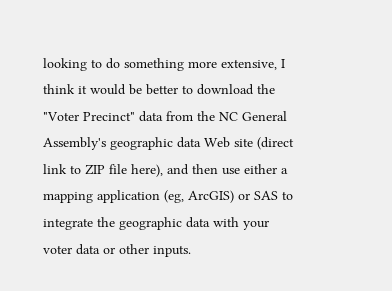looking to do something more extensive, I think it would be better to download the "Voter Precinct" data from the NC General Assembly's geographic data Web site (direct link to ZIP file here), and then use either a mapping application (eg, ArcGIS) or SAS to integrate the geographic data with your voter data or other inputs.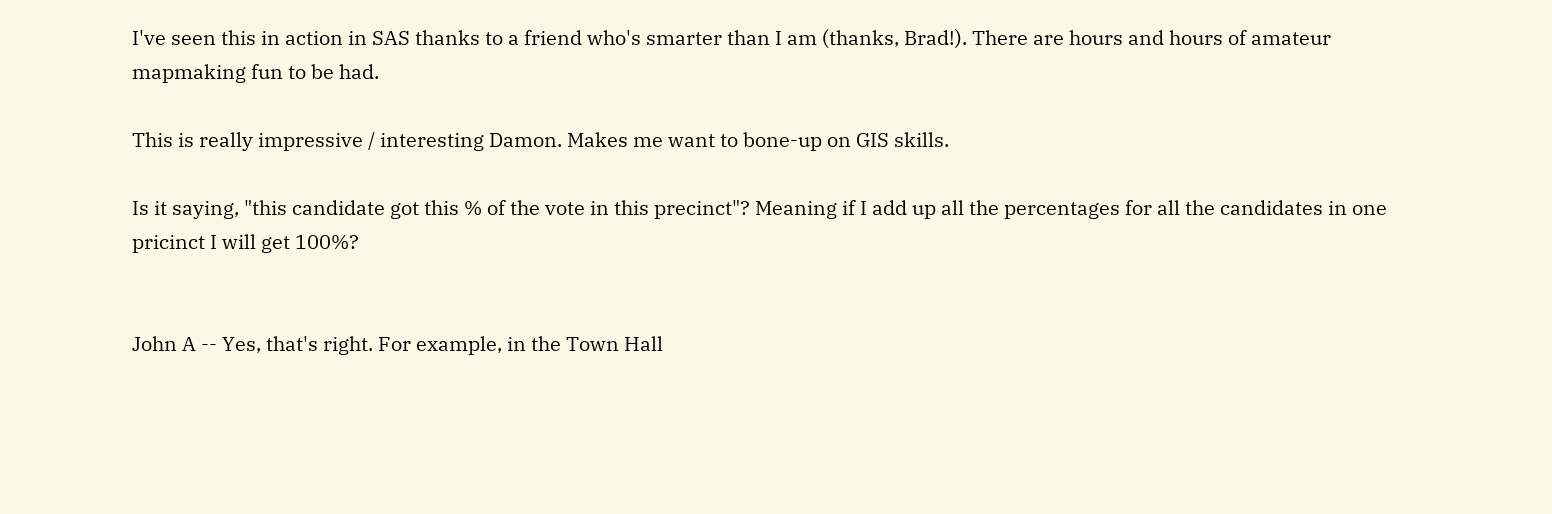I've seen this in action in SAS thanks to a friend who's smarter than I am (thanks, Brad!). There are hours and hours of amateur mapmaking fun to be had.

This is really impressive / interesting Damon. Makes me want to bone-up on GIS skills.

Is it saying, "this candidate got this % of the vote in this precinct"? Meaning if I add up all the percentages for all the candidates in one pricinct I will get 100%?


John A -- Yes, that's right. For example, in the Town Hall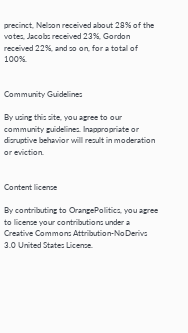precinct, Nelson received about 28% of the votes, Jacobs received 23%, Gordon received 22%, and so on, for a total of 100%.


Community Guidelines

By using this site, you agree to our community guidelines. Inappropriate or disruptive behavior will result in moderation or eviction.


Content license

By contributing to OrangePolitics, you agree to license your contributions under a Creative Commons Attribution-NoDerivs 3.0 United States License.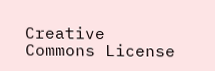Creative Commons License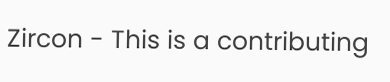Zircon - This is a contributing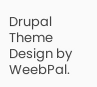Drupal Theme
Design by WeebPal.